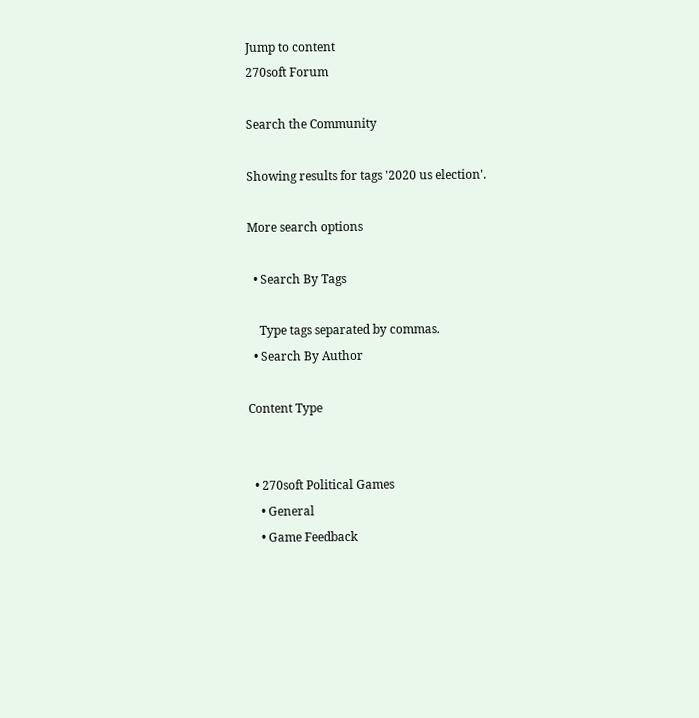Jump to content
270soft Forum

Search the Community

Showing results for tags '2020 us election'.

More search options

  • Search By Tags

    Type tags separated by commas.
  • Search By Author

Content Type


  • 270soft Political Games
    • General
    • Game Feedback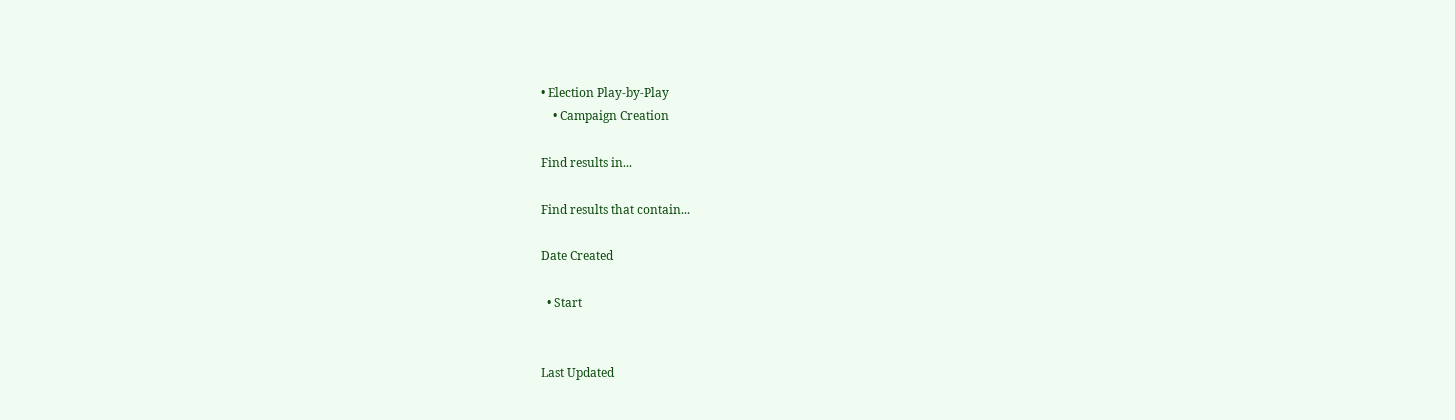• Election Play-by-Play
    • Campaign Creation

Find results in...

Find results that contain...

Date Created

  • Start


Last Updated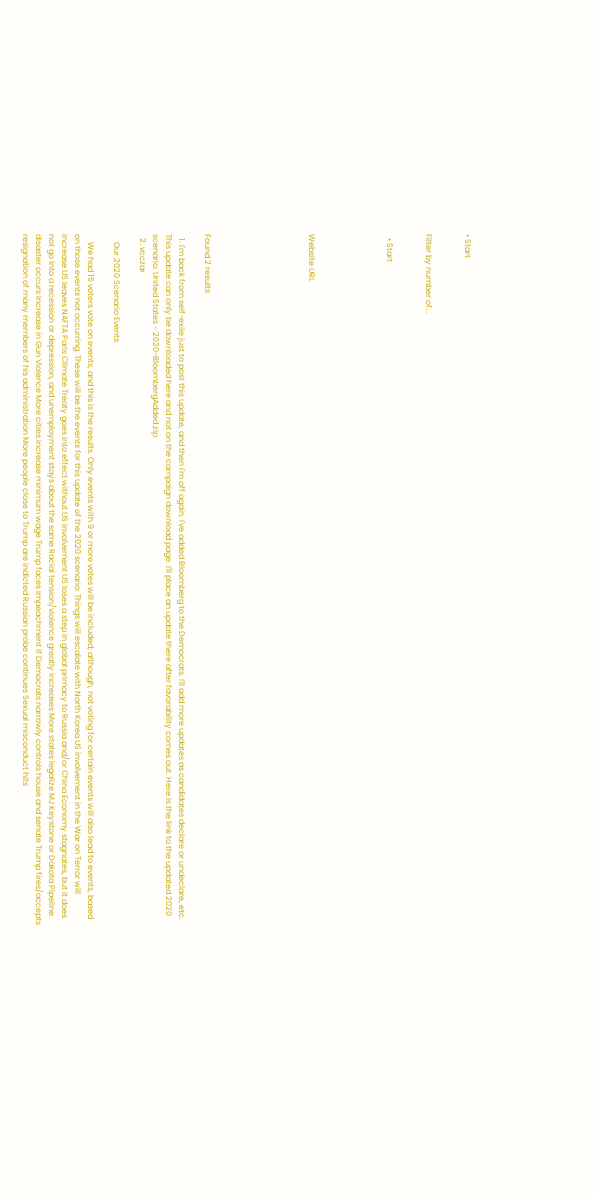• Start


Filter by number of...


  • Start





Website URL







Found 2 results

  1. I'm back from self-exile just to post this update, and then I'm off again. I've added Bloomberg to the Democrats. I'll add more updates as candidates declare or undeclare, etc. This update can only be downloaded here and not on the campaign download page. I'll place an update there after favorability comes out. Here is the link to the updated 2020 scenario: United States - 2020-BloombergAdded.zip
  2. vcczar

    Our 2020 Scenario Events

    We had 15 voters vote on events, and this is the results. Only events with 9 or more votes will be included; although, not voting for certain events will also lead to events, based on those events not occurring. These will be the events for this update of the 2020 scenario: Things will escalate with North Korea US involvement in the War on Terror will increase US leaves NAFTA Paris Climate Treaty goes into effect without US involvement US loses a step in global primacy to Russia and/or China Economy stagnates, but it does not go into a recession or depression, and unemployment stays about the same Racial tension/violence greatly increases More states legalize MJ Keystone or Dakota Pipeline disaster occurs Increase in Gun Violence More cities increase minimum wage Trump faces impeachment if Democrats narrowly controls house and senate Trump fires/accepts resignation of many members of his administration More people close to Trump are indicted Russian probe continues Sexual misconduct hits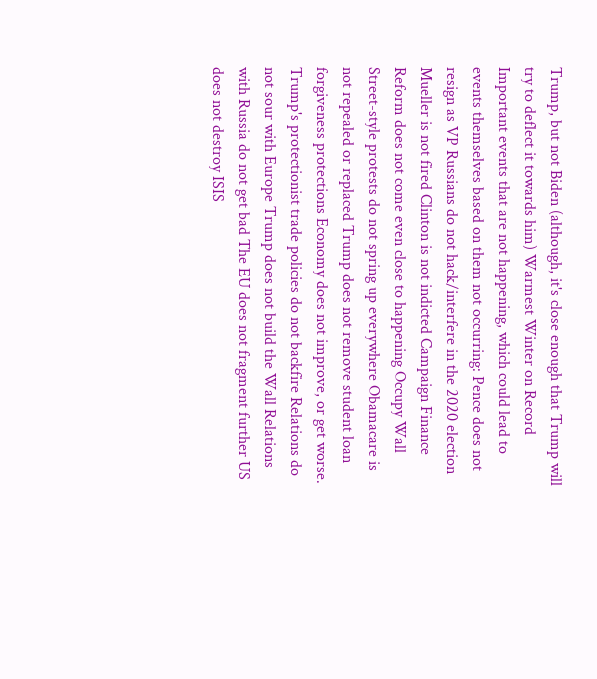Trump, but not Biden (although, it's close enough that Trump will try to deflect it towards him) Warmest Winter on Record Important events that are not happening, which could lead to events themselves based on them not occurring: Pence does not resign as VP Russians do not hack/interfere in the 2020 election Mueller is not fired Clinton is not indicted Campaign Finance Reform does not come even close to happening Occupy Wall Street-style protests do not spring up everywhere Obamacare is not repealed or replaced Trump does not remove student loan forgiveness protections Economy does not improve, or get worse. Trump's protectionist trade policies do not backfire Relations do not sour with Europe Trump does not build the Wall Relations with Russia do not get bad The EU does not fragment further US does not destroy ISIS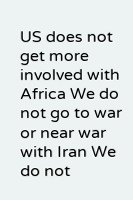US does not get more involved with Africa We do not go to war or near war with Iran We do not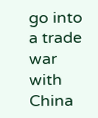go into a trade war with China